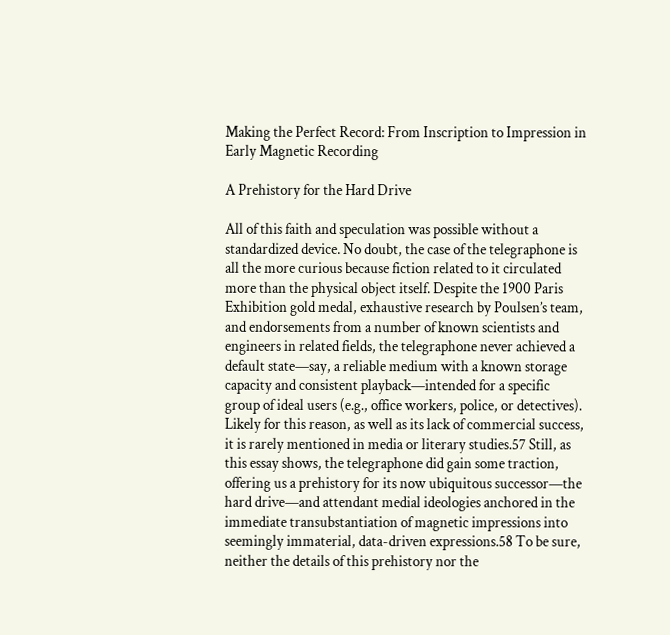Making the Perfect Record: From Inscription to Impression in Early Magnetic Recording

A Prehistory for the Hard Drive

All of this faith and speculation was possible without a standardized device. No doubt, the case of the telegraphone is all the more curious because fiction related to it circulated more than the physical object itself. Despite the 1900 Paris Exhibition gold medal, exhaustive research by Poulsen’s team, and endorsements from a number of known scientists and engineers in related fields, the telegraphone never achieved a default state—say, a reliable medium with a known storage capacity and consistent playback—intended for a specific group of ideal users (e.g., office workers, police, or detectives). Likely for this reason, as well as its lack of commercial success, it is rarely mentioned in media or literary studies.57 Still, as this essay shows, the telegraphone did gain some traction, offering us a prehistory for its now ubiquitous successor—the hard drive—and attendant medial ideologies anchored in the immediate transubstantiation of magnetic impressions into seemingly immaterial, data-driven expressions.58 To be sure, neither the details of this prehistory nor the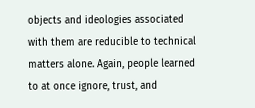objects and ideologies associated with them are reducible to technical matters alone. Again, people learned to at once ignore, trust, and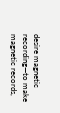desire magnetic recording—to make magnetic records,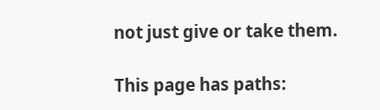not just give or take them.

This page has paths: